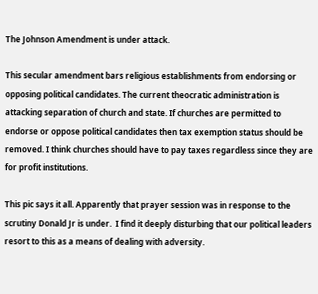The Johnson Amendment is under attack.

This secular amendment bars religious establishments from endorsing or opposing political candidates. The current theocratic administration is attacking separation of church and state. If churches are permitted to endorse or oppose political candidates then tax exemption status should be removed. I think churches should have to pay taxes regardless since they are for profit institutions.

This pic says it all. Apparently that prayer session was in response to the scrutiny Donald Jr is under.  I find it deeply disturbing that our political leaders resort to this as a means of dealing with adversity.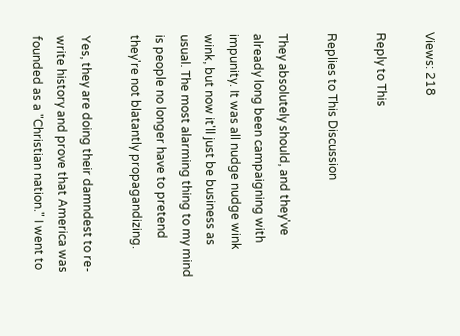Views: 218

Reply to This

Replies to This Discussion

They absolutely should, and they've already long been campaigning with impunity. It was all nudge nudge wink wink, but now it'll just be business as usual. The most alarming thing to my mind is people no longer have to pretend they're not blatantly propagandizing.

Yes, they are doing their damndest to re-write history and prove that America was founded as a "Christian nation." I went to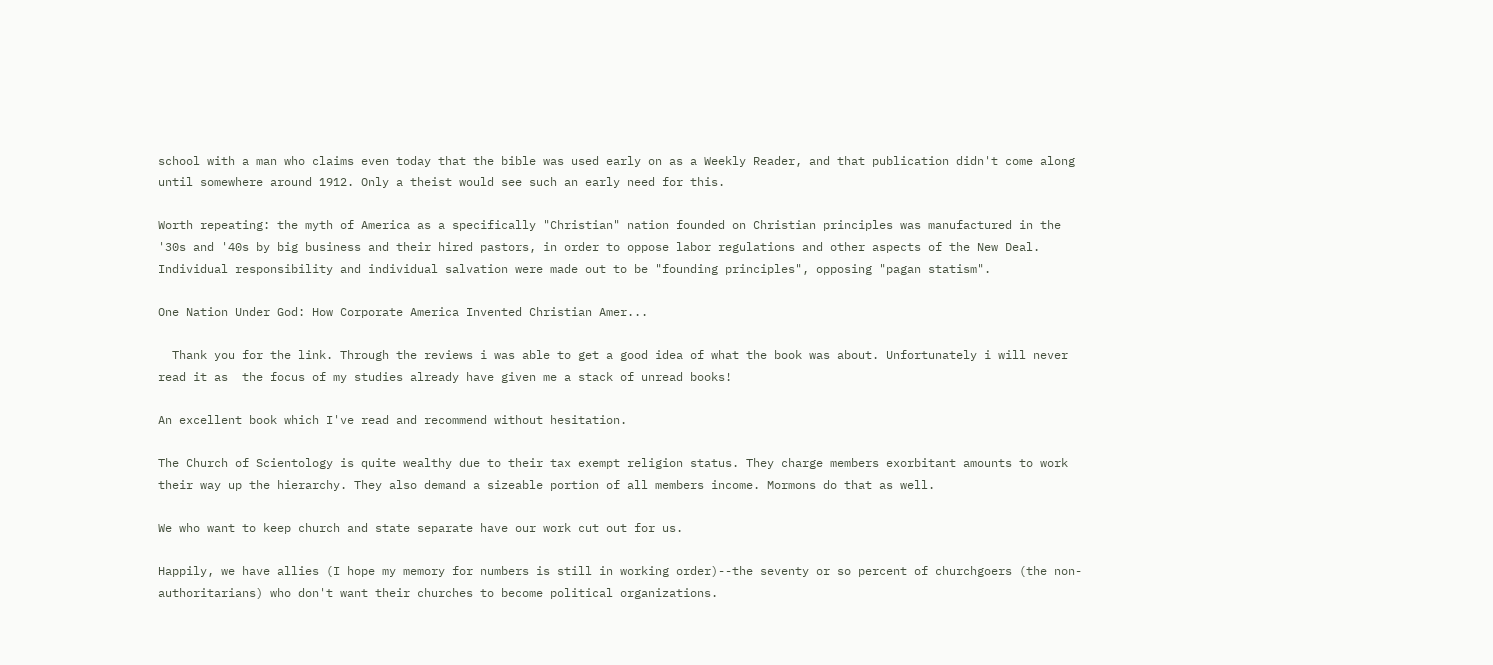school with a man who claims even today that the bible was used early on as a Weekly Reader, and that publication didn't come along until somewhere around 1912. Only a theist would see such an early need for this.

Worth repeating: the myth of America as a specifically "Christian" nation founded on Christian principles was manufactured in the '30s and '40s by big business and their hired pastors, in order to oppose labor regulations and other aspects of the New Deal. Individual responsibility and individual salvation were made out to be "founding principles", opposing "pagan statism".

One Nation Under God: How Corporate America Invented Christian Amer...

  Thank you for the link. Through the reviews i was able to get a good idea of what the book was about. Unfortunately i will never read it as  the focus of my studies already have given me a stack of unread books!

An excellent book which I've read and recommend without hesitation.

The Church of Scientology is quite wealthy due to their tax exempt religion status. They charge members exorbitant amounts to work their way up the hierarchy. They also demand a sizeable portion of all members income. Mormons do that as well.

We who want to keep church and state separate have our work cut out for us.

Happily, we have allies (I hope my memory for numbers is still in working order)--the seventy or so percent of churchgoers (the non-authoritarians) who don't want their churches to become political organizations.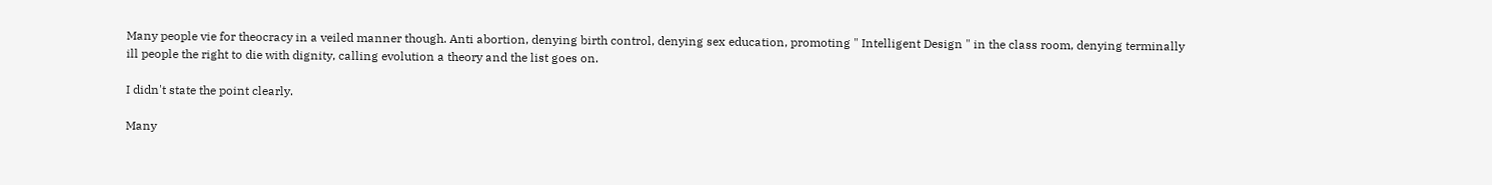Many people vie for theocracy in a veiled manner though. Anti abortion, denying birth control, denying sex education, promoting " Intelligent Design " in the class room, denying terminally ill people the right to die with dignity, calling evolution a theory and the list goes on.

I didn't state the point clearly.

Many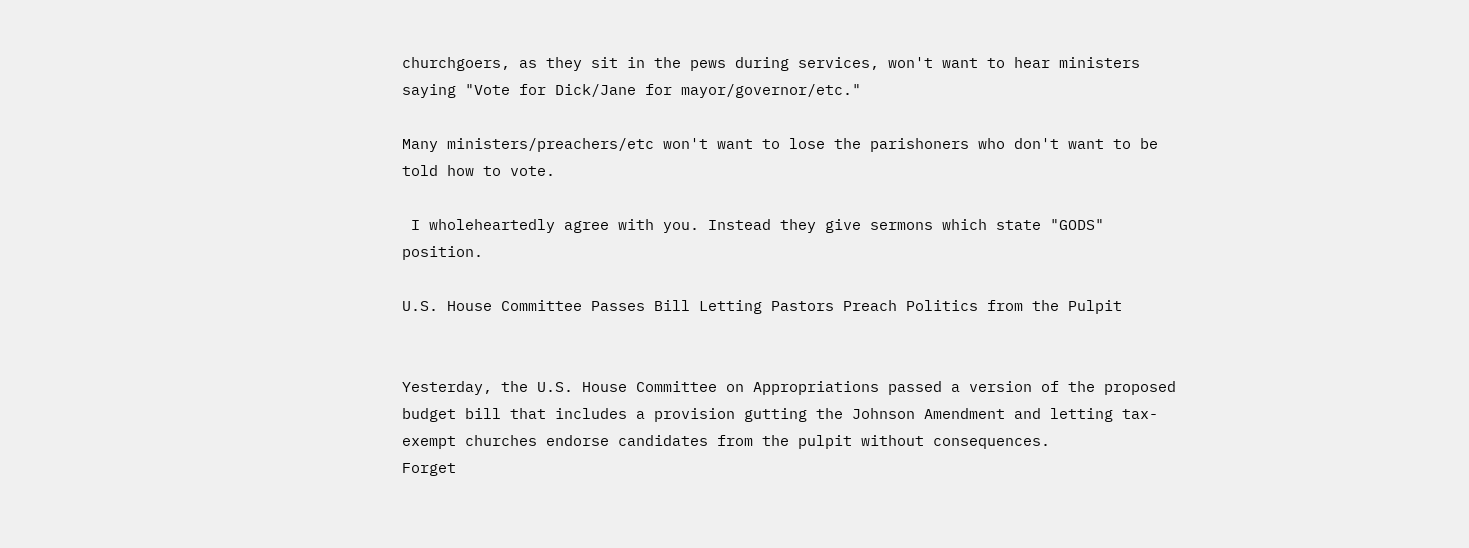churchgoers, as they sit in the pews during services, won't want to hear ministers saying "Vote for Dick/Jane for mayor/governor/etc."

Many ministers/preachers/etc won't want to lose the parishoners who don't want to be told how to vote.

 I wholeheartedly agree with you. Instead they give sermons which state "GODS" position.

U.S. House Committee Passes Bill Letting Pastors Preach Politics from the Pulpit


Yesterday, the U.S. House Committee on Appropriations passed a version of the proposed budget bill that includes a provision gutting the Johnson Amendment and letting tax-exempt churches endorse candidates from the pulpit without consequences.
Forget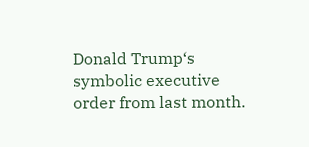Donald Trump‘s symbolic executive order from last month.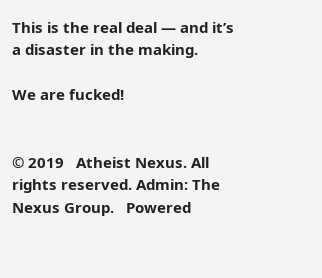This is the real deal — and it’s a disaster in the making.

We are fucked!


© 2019   Atheist Nexus. All rights reserved. Admin: The Nexus Group.   Powered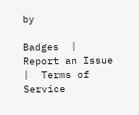by

Badges  |  Report an Issue  |  Terms of Service